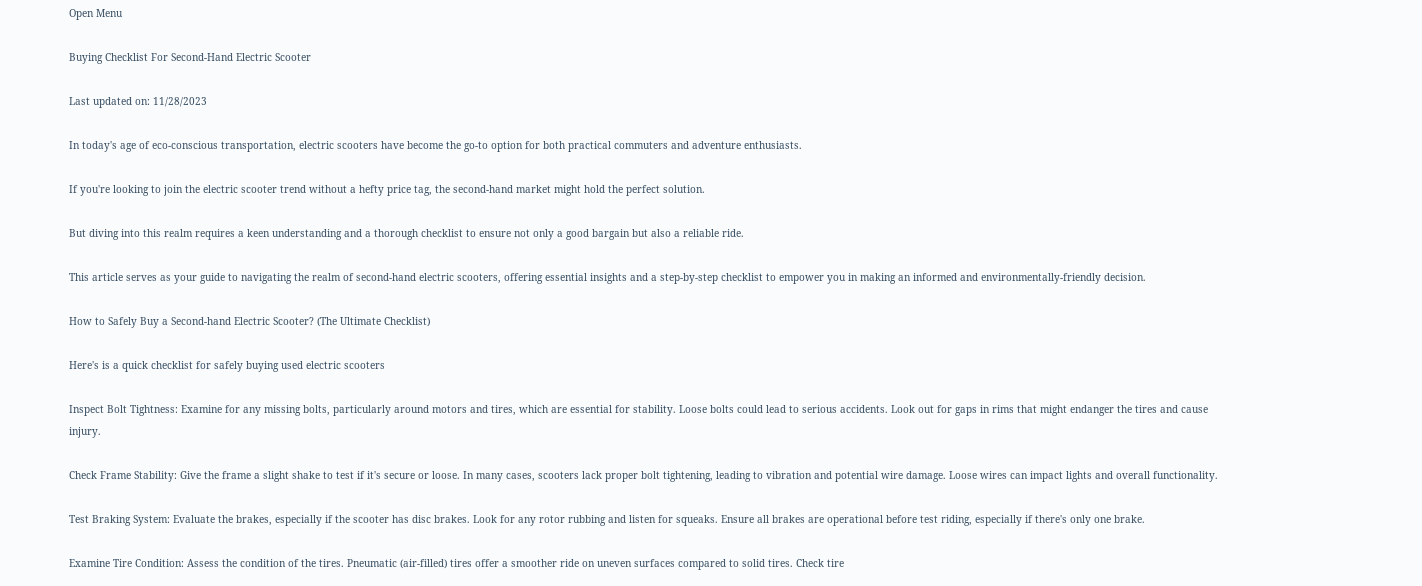Open Menu

Buying Checklist For Second-Hand Electric Scooter

Last updated on: 11/28/2023

In today's age of eco-conscious transportation, electric scooters have become the go-to option for both practical commuters and adventure enthusiasts.

If you're looking to join the electric scooter trend without a hefty price tag, the second-hand market might hold the perfect solution.

But diving into this realm requires a keen understanding and a thorough checklist to ensure not only a good bargain but also a reliable ride.

This article serves as your guide to navigating the realm of second-hand electric scooters, offering essential insights and a step-by-step checklist to empower you in making an informed and environmentally-friendly decision.

How to Safely Buy a Second-hand Electric Scooter? (The Ultimate Checklist)

Here's is a quick checklist for safely buying used electric scooters

Inspect Bolt Tightness: Examine for any missing bolts, particularly around motors and tires, which are essential for stability. Loose bolts could lead to serious accidents. Look out for gaps in rims that might endanger the tires and cause injury.

Check Frame Stability: Give the frame a slight shake to test if it's secure or loose. In many cases, scooters lack proper bolt tightening, leading to vibration and potential wire damage. Loose wires can impact lights and overall functionality.

Test Braking System: Evaluate the brakes, especially if the scooter has disc brakes. Look for any rotor rubbing and listen for squeaks. Ensure all brakes are operational before test riding, especially if there's only one brake.

Examine Tire Condition: Assess the condition of the tires. Pneumatic (air-filled) tires offer a smoother ride on uneven surfaces compared to solid tires. Check tire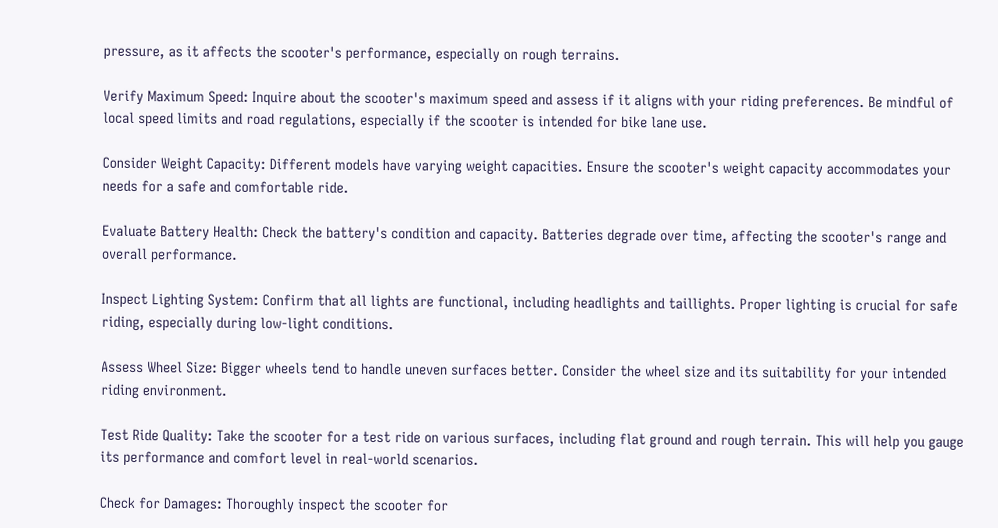pressure, as it affects the scooter's performance, especially on rough terrains.

Verify Maximum Speed: Inquire about the scooter's maximum speed and assess if it aligns with your riding preferences. Be mindful of local speed limits and road regulations, especially if the scooter is intended for bike lane use.

Consider Weight Capacity: Different models have varying weight capacities. Ensure the scooter's weight capacity accommodates your needs for a safe and comfortable ride.

Evaluate Battery Health: Check the battery's condition and capacity. Batteries degrade over time, affecting the scooter's range and overall performance.

Inspect Lighting System: Confirm that all lights are functional, including headlights and taillights. Proper lighting is crucial for safe riding, especially during low-light conditions.

Assess Wheel Size: Bigger wheels tend to handle uneven surfaces better. Consider the wheel size and its suitability for your intended riding environment.

Test Ride Quality: Take the scooter for a test ride on various surfaces, including flat ground and rough terrain. This will help you gauge its performance and comfort level in real-world scenarios.

Check for Damages: Thoroughly inspect the scooter for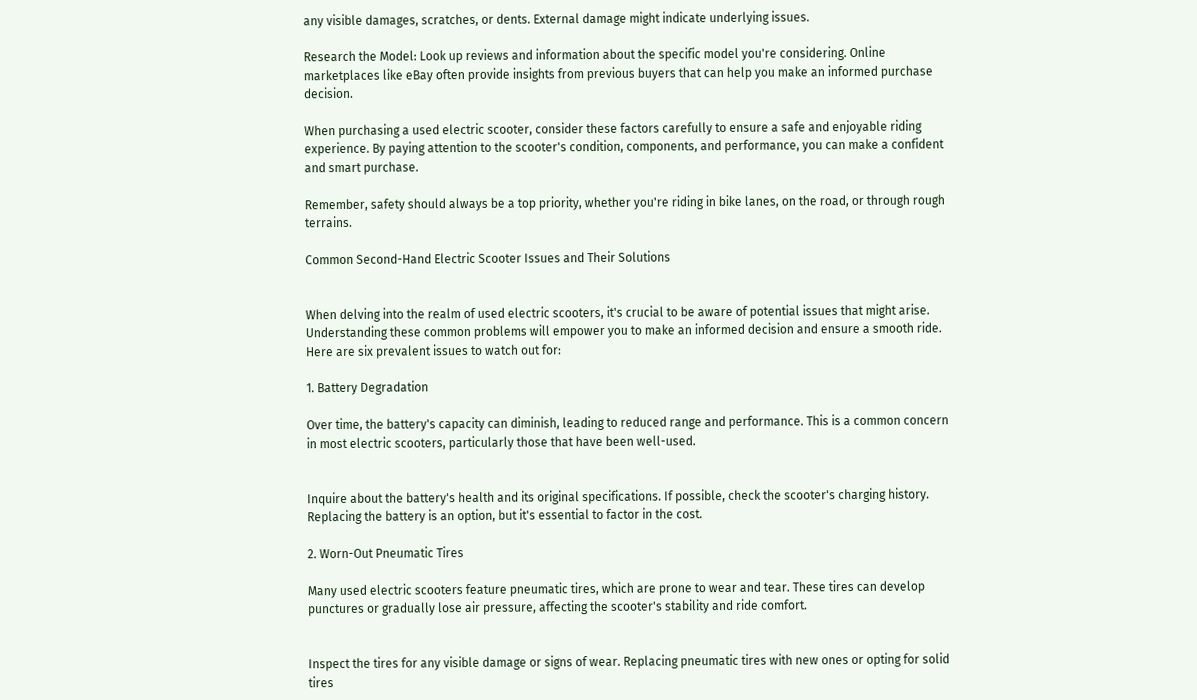any visible damages, scratches, or dents. External damage might indicate underlying issues.

Research the Model: Look up reviews and information about the specific model you're considering. Online marketplaces like eBay often provide insights from previous buyers that can help you make an informed purchase decision.

When purchasing a used electric scooter, consider these factors carefully to ensure a safe and enjoyable riding experience. By paying attention to the scooter's condition, components, and performance, you can make a confident and smart purchase.

Remember, safety should always be a top priority, whether you're riding in bike lanes, on the road, or through rough terrains.

Common Second-Hand Electric Scooter Issues and Their Solutions


When delving into the realm of used electric scooters, it's crucial to be aware of potential issues that might arise. Understanding these common problems will empower you to make an informed decision and ensure a smooth ride. Here are six prevalent issues to watch out for:

1. Battery Degradation

Over time, the battery's capacity can diminish, leading to reduced range and performance. This is a common concern in most electric scooters, particularly those that have been well-used.


Inquire about the battery's health and its original specifications. If possible, check the scooter's charging history. Replacing the battery is an option, but it's essential to factor in the cost.

2. Worn-Out Pneumatic Tires

Many used electric scooters feature pneumatic tires, which are prone to wear and tear. These tires can develop punctures or gradually lose air pressure, affecting the scooter's stability and ride comfort.


Inspect the tires for any visible damage or signs of wear. Replacing pneumatic tires with new ones or opting for solid tires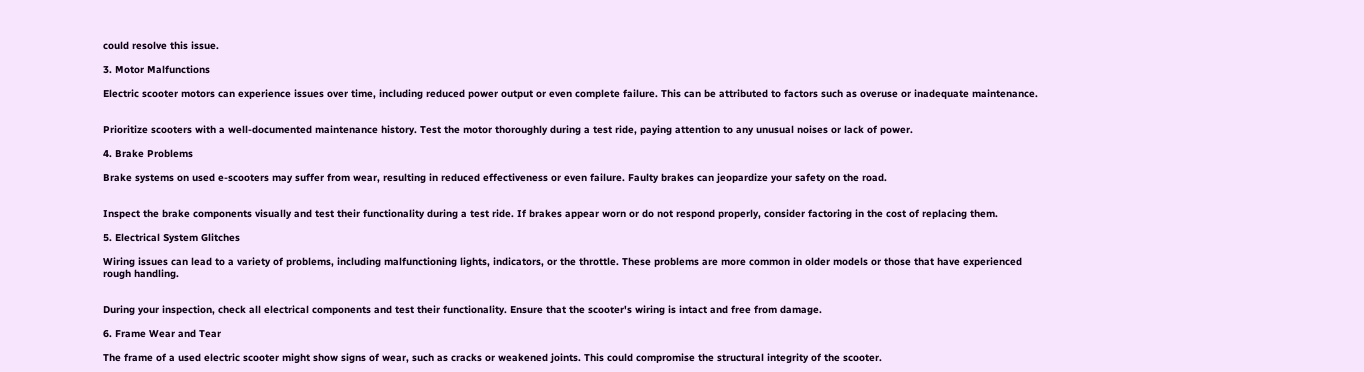could resolve this issue.

3. Motor Malfunctions

Electric scooter motors can experience issues over time, including reduced power output or even complete failure. This can be attributed to factors such as overuse or inadequate maintenance.


Prioritize scooters with a well-documented maintenance history. Test the motor thoroughly during a test ride, paying attention to any unusual noises or lack of power.

4. Brake Problems

Brake systems on used e-scooters may suffer from wear, resulting in reduced effectiveness or even failure. Faulty brakes can jeopardize your safety on the road.


Inspect the brake components visually and test their functionality during a test ride. If brakes appear worn or do not respond properly, consider factoring in the cost of replacing them.

5. Electrical System Glitches

Wiring issues can lead to a variety of problems, including malfunctioning lights, indicators, or the throttle. These problems are more common in older models or those that have experienced rough handling.


During your inspection, check all electrical components and test their functionality. Ensure that the scooter's wiring is intact and free from damage.

6. Frame Wear and Tear

The frame of a used electric scooter might show signs of wear, such as cracks or weakened joints. This could compromise the structural integrity of the scooter.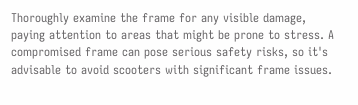Thoroughly examine the frame for any visible damage, paying attention to areas that might be prone to stress. A compromised frame can pose serious safety risks, so it's advisable to avoid scooters with significant frame issues.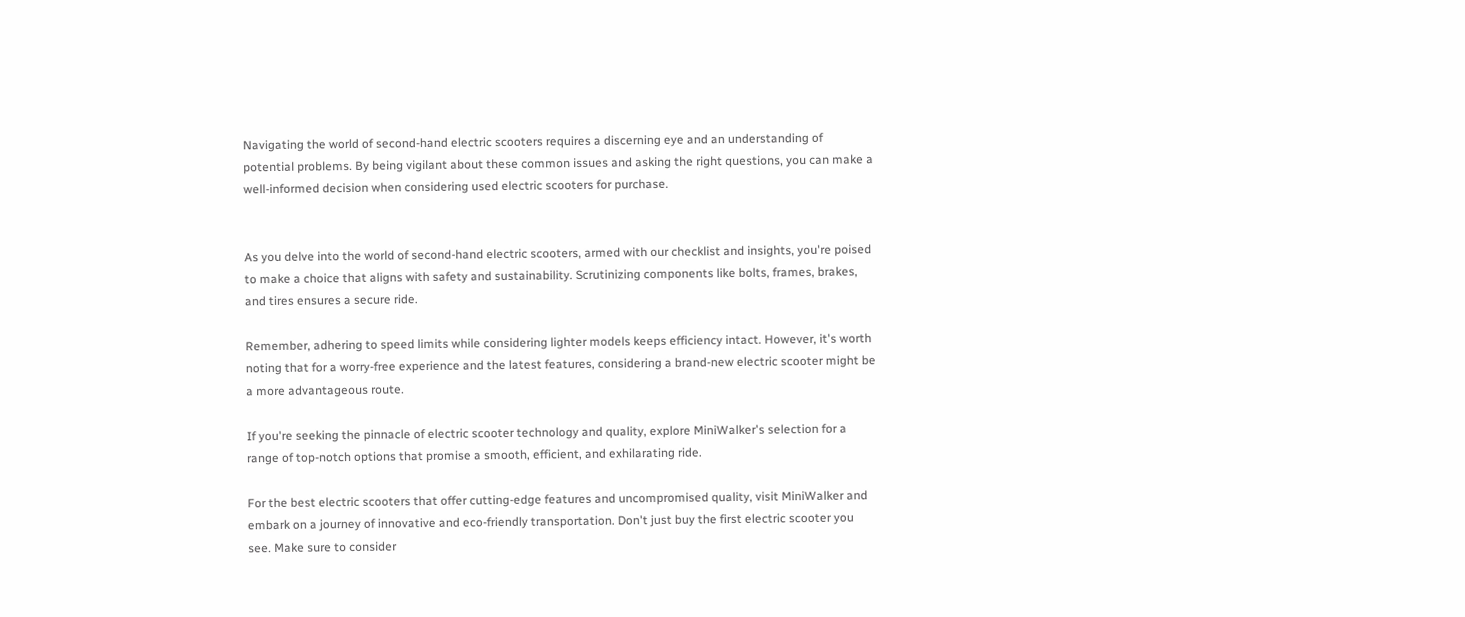Navigating the world of second-hand electric scooters requires a discerning eye and an understanding of potential problems. By being vigilant about these common issues and asking the right questions, you can make a well-informed decision when considering used electric scooters for purchase.


As you delve into the world of second-hand electric scooters, armed with our checklist and insights, you're poised to make a choice that aligns with safety and sustainability. Scrutinizing components like bolts, frames, brakes, and tires ensures a secure ride.

Remember, adhering to speed limits while considering lighter models keeps efficiency intact. However, it's worth noting that for a worry-free experience and the latest features, considering a brand-new electric scooter might be a more advantageous route.

If you're seeking the pinnacle of electric scooter technology and quality, explore MiniWalker's selection for a range of top-notch options that promise a smooth, efficient, and exhilarating ride.

For the best electric scooters that offer cutting-edge features and uncompromised quality, visit MiniWalker and embark on a journey of innovative and eco-friendly transportation. Don't just buy the first electric scooter you see. Make sure to consider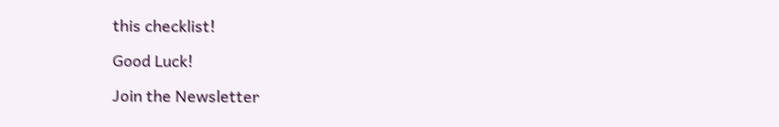this checklist!

Good Luck!

Join the Newsletter